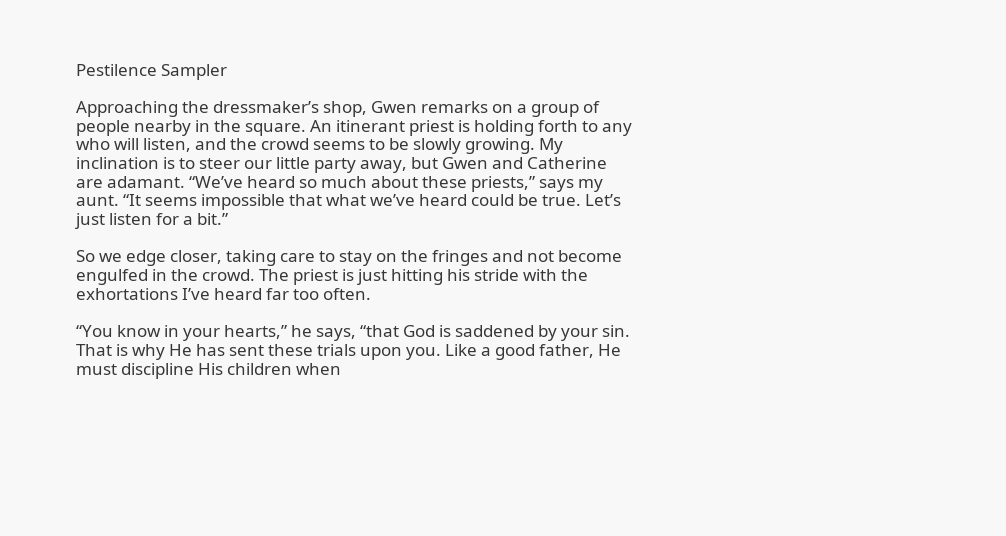Pestilence Sampler

Approaching the dressmaker’s shop, Gwen remarks on a group of people nearby in the square. An itinerant priest is holding forth to any who will listen, and the crowd seems to be slowly growing. My inclination is to steer our little party away, but Gwen and Catherine are adamant. “We’ve heard so much about these priests,” says my aunt. “It seems impossible that what we’ve heard could be true. Let’s just listen for a bit.”

So we edge closer, taking care to stay on the fringes and not become engulfed in the crowd. The priest is just hitting his stride with the exhortations I’ve heard far too often.

“You know in your hearts,” he says, “that God is saddened by your sin. That is why He has sent these trials upon you. Like a good father, He must discipline His children when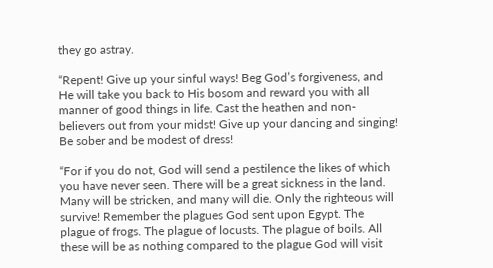they go astray.

“Repent! Give up your sinful ways! Beg God’s forgiveness, and He will take you back to His bosom and reward you with all manner of good things in life. Cast the heathen and non-believers out from your midst! Give up your dancing and singing! Be sober and be modest of dress!

“For if you do not, God will send a pestilence the likes of which you have never seen. There will be a great sickness in the land. Many will be stricken, and many will die. Only the righteous will survive! Remember the plagues God sent upon Egypt. The plague of frogs. The plague of locusts. The plague of boils. All these will be as nothing compared to the plague God will visit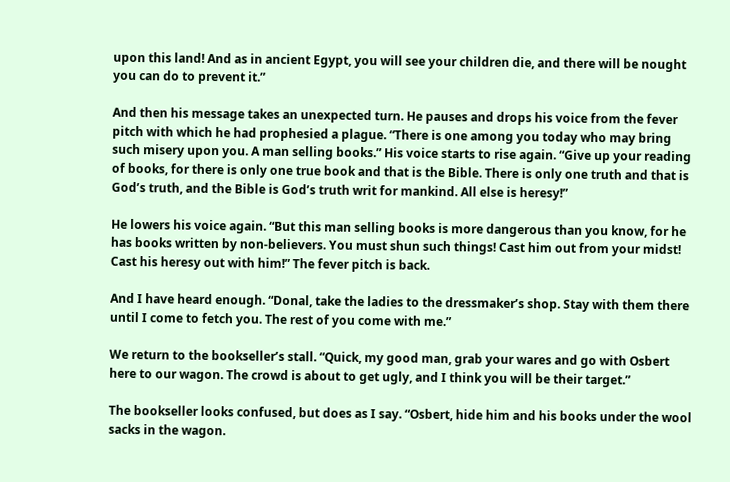upon this land! And as in ancient Egypt, you will see your children die, and there will be nought you can do to prevent it.”

And then his message takes an unexpected turn. He pauses and drops his voice from the fever pitch with which he had prophesied a plague. “There is one among you today who may bring such misery upon you. A man selling books.” His voice starts to rise again. “Give up your reading of books, for there is only one true book and that is the Bible. There is only one truth and that is God’s truth, and the Bible is God’s truth writ for mankind. All else is heresy!”

He lowers his voice again. “But this man selling books is more dangerous than you know, for he has books written by non-believers. You must shun such things! Cast him out from your midst! Cast his heresy out with him!” The fever pitch is back.

And I have heard enough. “Donal, take the ladies to the dressmaker’s shop. Stay with them there until I come to fetch you. The rest of you come with me.”

We return to the bookseller’s stall. “Quick, my good man, grab your wares and go with Osbert here to our wagon. The crowd is about to get ugly, and I think you will be their target.”

The bookseller looks confused, but does as I say. “Osbert, hide him and his books under the wool sacks in the wagon.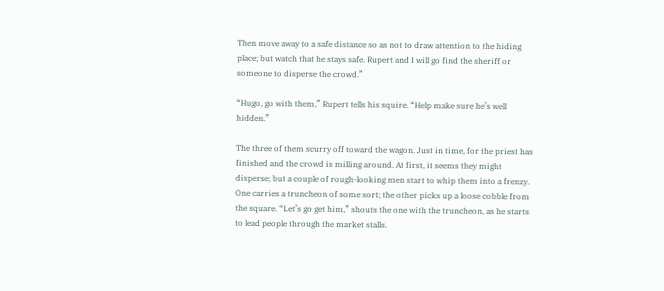Then move away to a safe distance so as not to draw attention to the hiding place; but watch that he stays safe. Rupert and I will go find the sheriff or someone to disperse the crowd.”

“Hugo, go with them,” Rupert tells his squire. “Help make sure he’s well hidden.”

The three of them scurry off toward the wagon. Just in time, for the priest has finished and the crowd is milling around. At first, it seems they might disperse; but a couple of rough-looking men start to whip them into a frenzy. One carries a truncheon of some sort; the other picks up a loose cobble from the square. “Let’s go get him,” shouts the one with the truncheon, as he starts to lead people through the market stalls.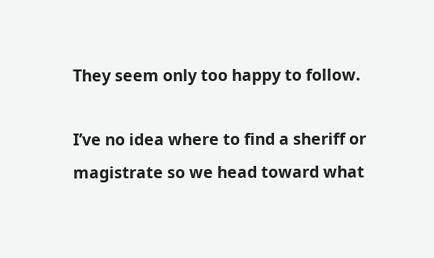They seem only too happy to follow.

I’ve no idea where to find a sheriff or magistrate so we head toward what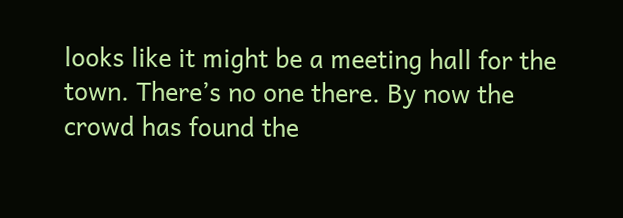looks like it might be a meeting hall for the town. There’s no one there. By now the crowd has found the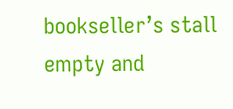bookseller’s stall empty and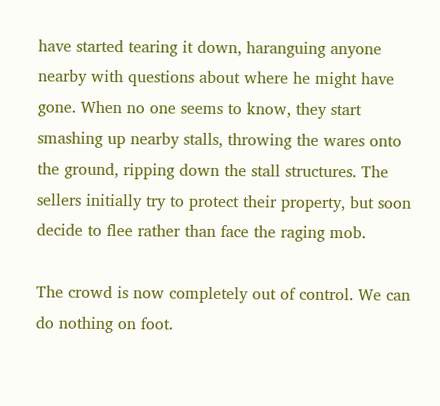have started tearing it down, haranguing anyone nearby with questions about where he might have gone. When no one seems to know, they start smashing up nearby stalls, throwing the wares onto the ground, ripping down the stall structures. The sellers initially try to protect their property, but soon decide to flee rather than face the raging mob.

The crowd is now completely out of control. We can do nothing on foot.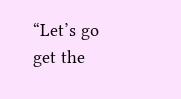“Let’s go get the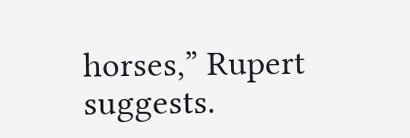horses,” Rupert suggests.